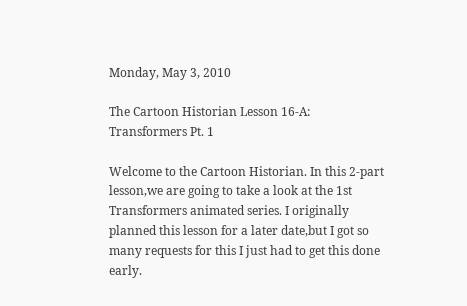Monday, May 3, 2010

The Cartoon Historian Lesson 16-A: Transformers Pt. 1

Welcome to the Cartoon Historian. In this 2-part lesson,we are going to take a look at the 1st Transformers animated series. I originally planned this lesson for a later date,but I got so many requests for this I just had to get this done early.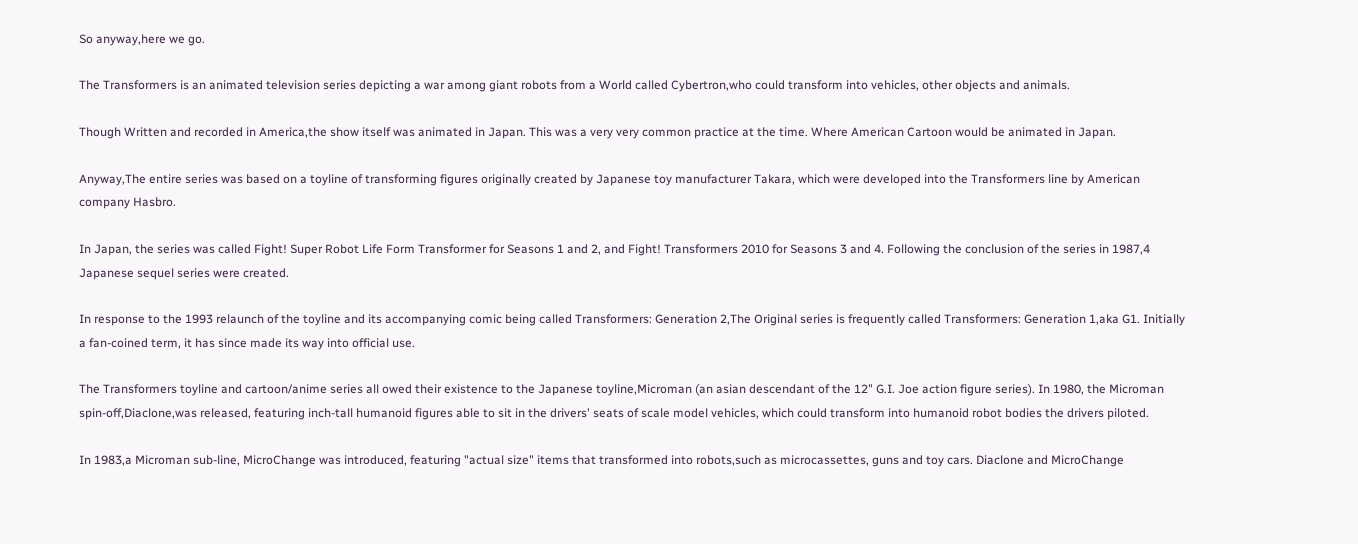So anyway,here we go.

The Transformers is an animated television series depicting a war among giant robots from a World called Cybertron,who could transform into vehicles, other objects and animals.

Though Written and recorded in America,the show itself was animated in Japan. This was a very very common practice at the time. Where American Cartoon would be animated in Japan.

Anyway,The entire series was based on a toyline of transforming figures originally created by Japanese toy manufacturer Takara, which were developed into the Transformers line by American company Hasbro.

In Japan, the series was called Fight! Super Robot Life Form Transformer for Seasons 1 and 2, and Fight! Transformers 2010 for Seasons 3 and 4. Following the conclusion of the series in 1987,4 Japanese sequel series were created.

In response to the 1993 relaunch of the toyline and its accompanying comic being called Transformers: Generation 2,The Original series is frequently called Transformers: Generation 1,aka G1. Initially a fan-coined term, it has since made its way into official use.

The Transformers toyline and cartoon/anime series all owed their existence to the Japanese toyline,Microman (an asian descendant of the 12" G.I. Joe action figure series). In 1980, the Microman spin-off,Diaclone,was released, featuring inch-tall humanoid figures able to sit in the drivers' seats of scale model vehicles, which could transform into humanoid robot bodies the drivers piloted.

In 1983,a Microman sub-line, MicroChange was introduced, featuring "actual size" items that transformed into robots,such as microcassettes, guns and toy cars. Diaclone and MicroChange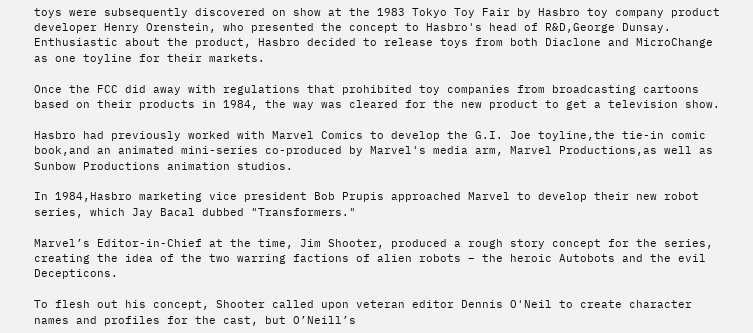toys were subsequently discovered on show at the 1983 Tokyo Toy Fair by Hasbro toy company product developer Henry Orenstein, who presented the concept to Hasbro's head of R&D,George Dunsay. Enthusiastic about the product, Hasbro decided to release toys from both Diaclone and MicroChange as one toyline for their markets.

Once the FCC did away with regulations that prohibited toy companies from broadcasting cartoons based on their products in 1984, the way was cleared for the new product to get a television show.

Hasbro had previously worked with Marvel Comics to develop the G.I. Joe toyline,the tie-in comic book,and an animated mini-series co-produced by Marvel's media arm, Marvel Productions,as well as Sunbow Productions animation studios.

In 1984,Hasbro marketing vice president Bob Prupis approached Marvel to develop their new robot series, which Jay Bacal dubbed "Transformers."

Marvel’s Editor-in-Chief at the time, Jim Shooter, produced a rough story concept for the series, creating the idea of the two warring factions of alien robots – the heroic Autobots and the evil Decepticons.

To flesh out his concept, Shooter called upon veteran editor Dennis O'Neil to create character names and profiles for the cast, but O’Neill’s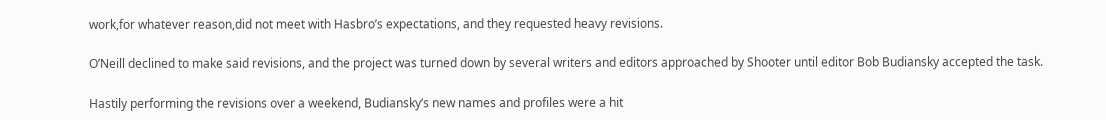work,for whatever reason,did not meet with Hasbro’s expectations, and they requested heavy revisions.

O’Neill declined to make said revisions, and the project was turned down by several writers and editors approached by Shooter until editor Bob Budiansky accepted the task.

Hastily performing the revisions over a weekend, Budiansky’s new names and profiles were a hit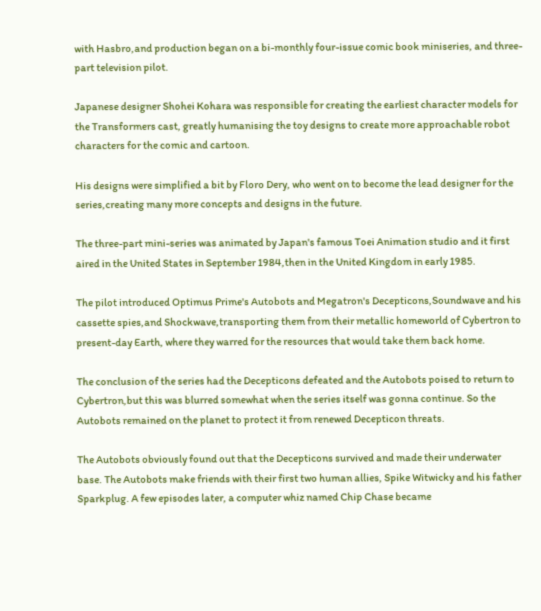with Hasbro,and production began on a bi-monthly four-issue comic book miniseries, and three-part television pilot.

Japanese designer Shohei Kohara was responsible for creating the earliest character models for the Transformers cast, greatly humanising the toy designs to create more approachable robot characters for the comic and cartoon.

His designs were simplified a bit by Floro Dery, who went on to become the lead designer for the series,creating many more concepts and designs in the future.

The three-part mini-series was animated by Japan's famous Toei Animation studio and it first aired in the United States in September 1984,then in the United Kingdom in early 1985.

The pilot introduced Optimus Prime's Autobots and Megatron's Decepticons,Soundwave and his cassette spies,and Shockwave,transporting them from their metallic homeworld of Cybertron to present-day Earth, where they warred for the resources that would take them back home.

The conclusion of the series had the Decepticons defeated and the Autobots poised to return to Cybertron,but this was blurred somewhat when the series itself was gonna continue. So the Autobots remained on the planet to protect it from renewed Decepticon threats.

The Autobots obviously found out that the Decepticons survived and made their underwater base. The Autobots make friends with their first two human allies, Spike Witwicky and his father Sparkplug. A few episodes later, a computer whiz named Chip Chase became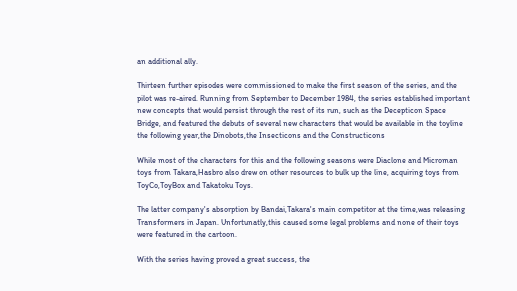an additional ally.

Thirteen further episodes were commissioned to make the first season of the series, and the pilot was re-aired. Running from September to December 1984, the series established important new concepts that would persist through the rest of its run, such as the Decepticon Space Bridge, and featured the debuts of several new characters that would be available in the toyline the following year,the Dinobots,the Insecticons and the Constructicons

While most of the characters for this and the following seasons were Diaclone and Microman toys from Takara,Hasbro also drew on other resources to bulk up the line, acquiring toys from ToyCo,ToyBox and Takatoku Toys.

The latter company's absorption by Bandai,Takara's main competitor at the time,was releasing Transformers in Japan. Unfortunatly,this caused some legal problems and none of their toys were featured in the cartoon.

With the series having proved a great success, the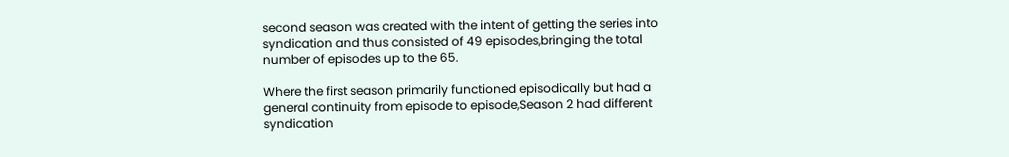second season was created with the intent of getting the series into syndication and thus consisted of 49 episodes,bringing the total number of episodes up to the 65.

Where the first season primarily functioned episodically but had a general continuity from episode to episode,Season 2 had different syndication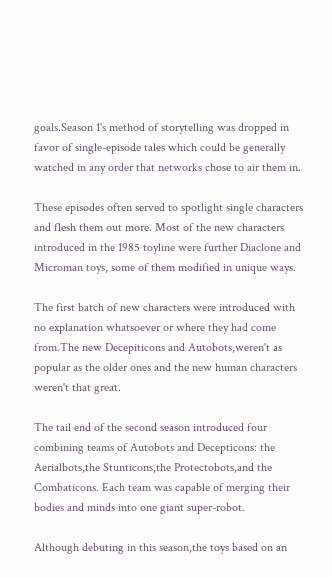goals.Season 1's method of storytelling was dropped in favor of single-episode tales which could be generally watched in any order that networks chose to air them in.

These episodes often served to spotlight single characters and flesh them out more. Most of the new characters introduced in the 1985 toyline were further Diaclone and Microman toys, some of them modified in unique ways.

The first batch of new characters were introduced with no explanation whatsoever or where they had come from.The new Decepiticons and Autobots,weren't as popular as the older ones and the new human characters weren't that great.

The tail end of the second season introduced four combining teams of Autobots and Decepticons: the Aerialbots,the Stunticons,the Protectobots,and the Combaticons. Each team was capable of merging their bodies and minds into one giant super-robot.

Although debuting in this season,the toys based on an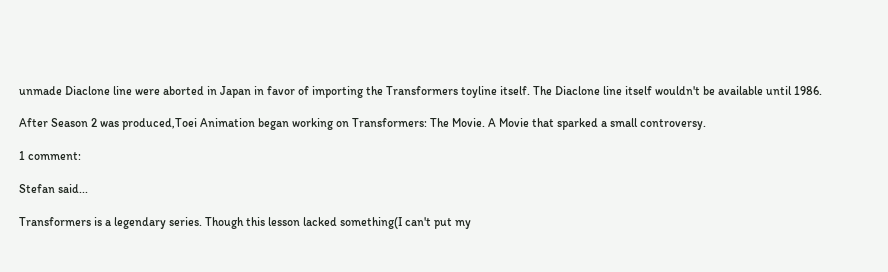unmade Diaclone line were aborted in Japan in favor of importing the Transformers toyline itself. The Diaclone line itself wouldn't be available until 1986.

After Season 2 was produced,Toei Animation began working on Transformers: The Movie. A Movie that sparked a small controversy.

1 comment:

Stefan said...

Transformers is a legendary series. Though this lesson lacked something(I can't put my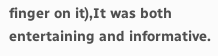finger on it),It was both entertaining and informative.